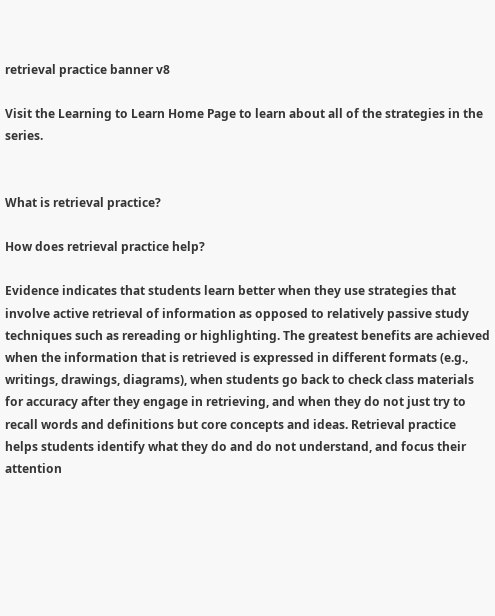retrieval practice banner v8

Visit the Learning to Learn Home Page to learn about all of the strategies in the series.


What is retrieval practice?

How does retrieval practice help?

Evidence indicates that students learn better when they use strategies that involve active retrieval of information as opposed to relatively passive study techniques such as rereading or highlighting. The greatest benefits are achieved when the information that is retrieved is expressed in different formats (e.g., writings, drawings, diagrams), when students go back to check class materials for accuracy after they engage in retrieving, and when they do not just try to recall words and definitions but core concepts and ideas. Retrieval practice helps students identify what they do and do not understand, and focus their attention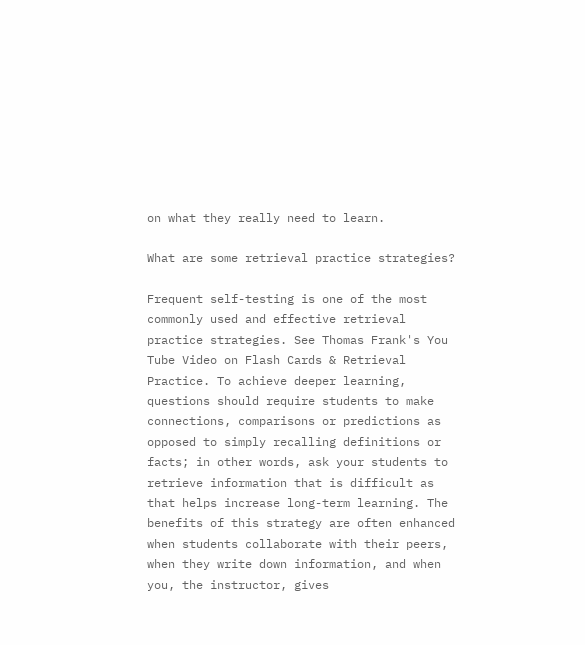on what they really need to learn.

What are some retrieval practice strategies?

Frequent self-testing is one of the most commonly used and effective retrieval practice strategies. See Thomas Frank's You Tube Video on Flash Cards & Retrieval Practice. To achieve deeper learning, questions should require students to make connections, comparisons or predictions as opposed to simply recalling definitions or facts; in other words, ask your students to retrieve information that is difficult as that helps increase long-term learning. The benefits of this strategy are often enhanced when students collaborate with their peers, when they write down information, and when you, the instructor, gives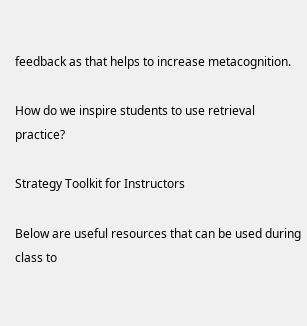feedback as that helps to increase metacognition.

How do we inspire students to use retrieval practice?

Strategy Toolkit for Instructors

Below are useful resources that can be used during class to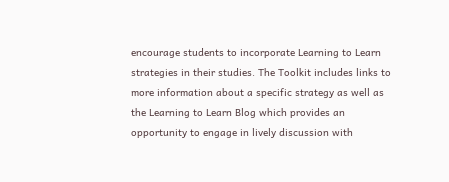encourage students to incorporate Learning to Learn strategies in their studies. The Toolkit includes links to more information about a specific strategy as well as the Learning to Learn Blog which provides an opportunity to engage in lively discussion with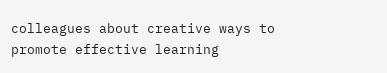colleagues about creative ways to promote effective learning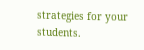strategies for your students.